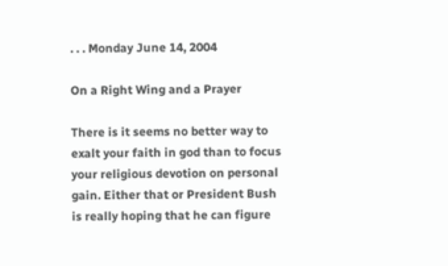. . . Monday June 14, 2004

On a Right Wing and a Prayer

There is it seems no better way to exalt your faith in god than to focus your religious devotion on personal gain. Either that or President Bush is really hoping that he can figure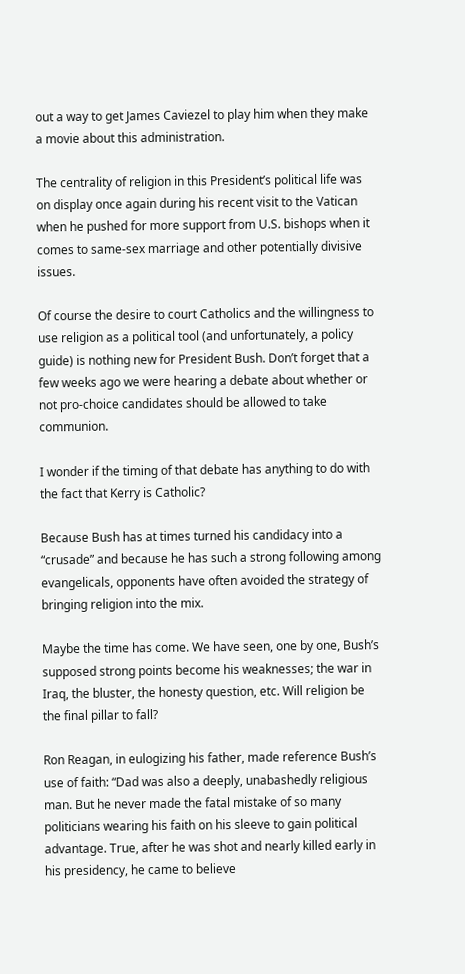out a way to get James Caviezel to play him when they make a movie about this administration.

The centrality of religion in this President’s political life was on display once again during his recent visit to the Vatican when he pushed for more support from U.S. bishops when it comes to same-sex marriage and other potentially divisive issues.

Of course the desire to court Catholics and the willingness to use religion as a political tool (and unfortunately, a policy guide) is nothing new for President Bush. Don’t forget that a few weeks ago we were hearing a debate about whether or not pro-choice candidates should be allowed to take communion.

I wonder if the timing of that debate has anything to do with the fact that Kerry is Catholic?

Because Bush has at times turned his candidacy into a “crusade” and because he has such a strong following among evangelicals, opponents have often avoided the strategy of bringing religion into the mix.

Maybe the time has come. We have seen, one by one, Bush’s supposed strong points become his weaknesses; the war in Iraq, the bluster, the honesty question, etc. Will religion be the final pillar to fall?

Ron Reagan, in eulogizing his father, made reference Bush’s use of faith: “Dad was also a deeply, unabashedly religious man. But he never made the fatal mistake of so many politicians wearing his faith on his sleeve to gain political advantage. True, after he was shot and nearly killed early in his presidency, he came to believe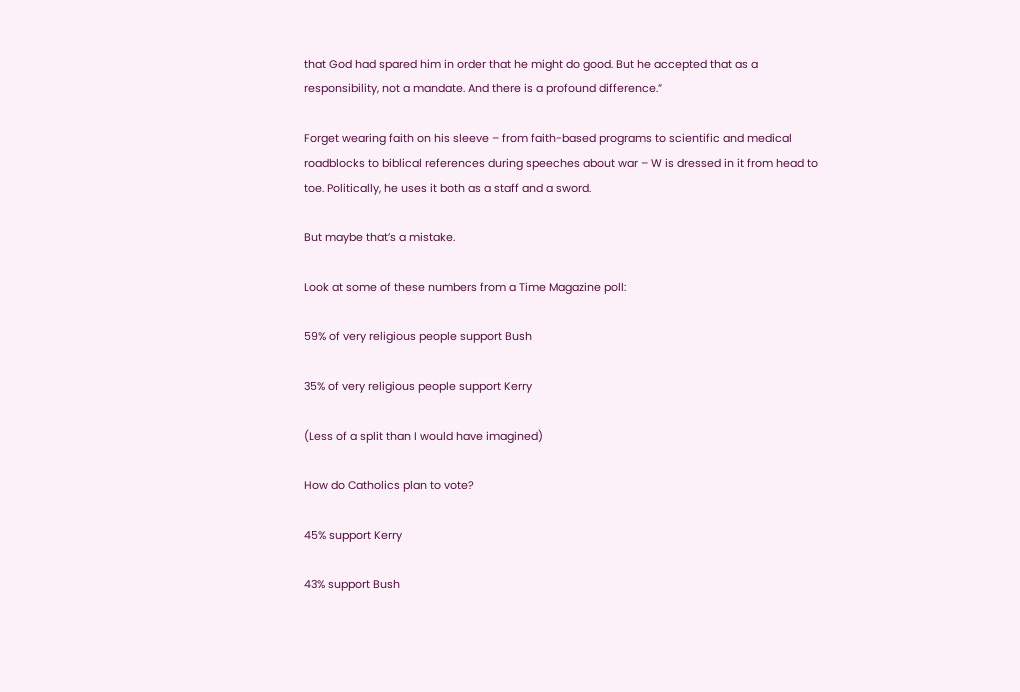that God had spared him in order that he might do good. But he accepted that as a responsibility, not a mandate. And there is a profound difference.”

Forget wearing faith on his sleeve – from faith-based programs to scientific and medical roadblocks to biblical references during speeches about war – W is dressed in it from head to toe. Politically, he uses it both as a staff and a sword.

But maybe that’s a mistake.

Look at some of these numbers from a Time Magazine poll:

59% of very religious people support Bush

35% of very religious people support Kerry

(Less of a split than I would have imagined)

How do Catholics plan to vote?

45% support Kerry

43% support Bush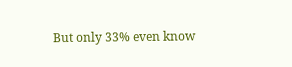But only 33% even know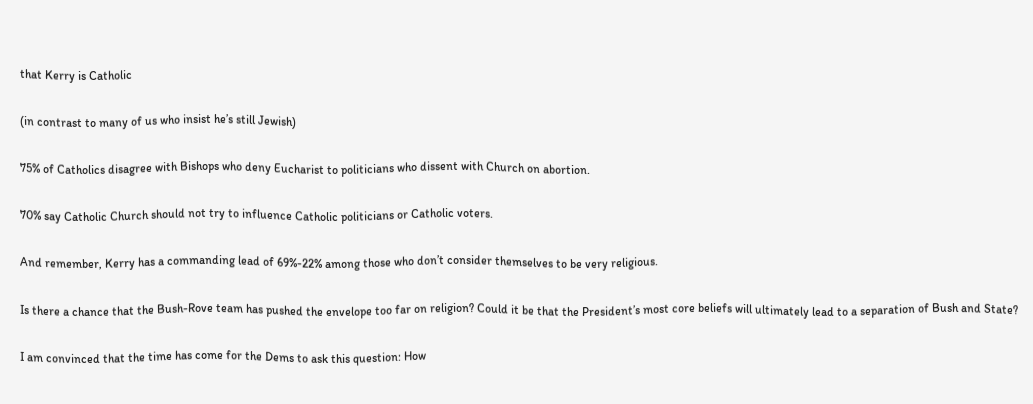that Kerry is Catholic

(in contrast to many of us who insist he’s still Jewish)

75% of Catholics disagree with Bishops who deny Eucharist to politicians who dissent with Church on abortion.

70% say Catholic Church should not try to influence Catholic politicians or Catholic voters.

And remember, Kerry has a commanding lead of 69%-22% among those who don’t consider themselves to be very religious.

Is there a chance that the Bush-Rove team has pushed the envelope too far on religion? Could it be that the President’s most core beliefs will ultimately lead to a separation of Bush and State?

I am convinced that the time has come for the Dems to ask this question: How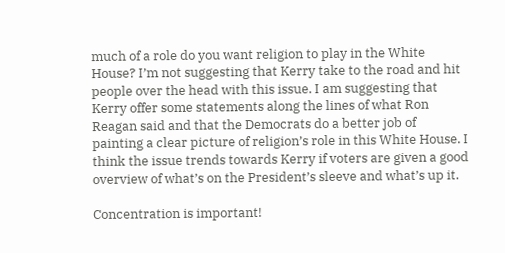much of a role do you want religion to play in the White House? I’m not suggesting that Kerry take to the road and hit people over the head with this issue. I am suggesting that Kerry offer some statements along the lines of what Ron Reagan said and that the Democrats do a better job of painting a clear picture of religion’s role in this White House. I think the issue trends towards Kerry if voters are given a good overview of what’s on the President’s sleeve and what’s up it.

Concentration is important!